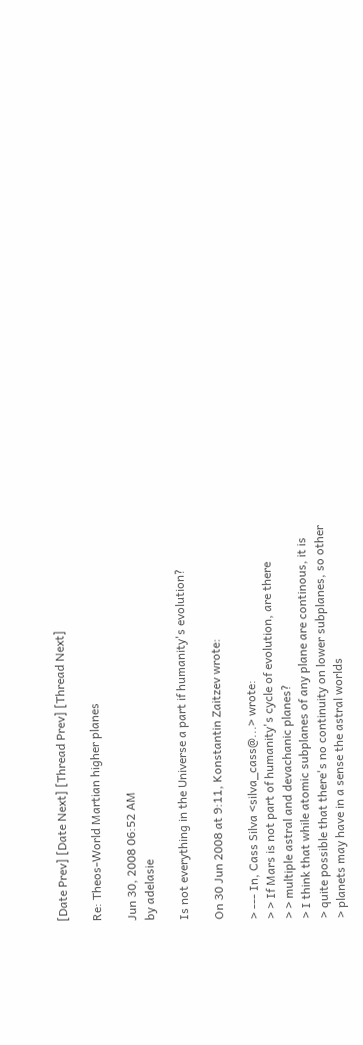[Date Prev] [Date Next] [Thread Prev] [Thread Next]

Re: Theos-World Martian higher planes

Jun 30, 2008 06:52 AM
by adelasie

Is not everything in the Universe a part if humanity's evolution?

On 30 Jun 2008 at 9:11, Konstantin Zaitzev wrote:

> --- In, Cass Silva <silva_cass@...> wrote:
> > If Mars is not part of humanity's cycle of evolution, are there
> > multiple astral and devachanic planes?
> I think that while atomic subplanes of any plane are continous, it is
> quite possible that there's no continuity on lower subplanes, so other
> planets may have in a sense the astral worlds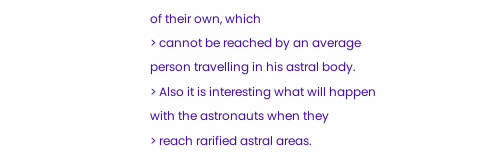of their own, which
> cannot be reached by an average person travelling in his astral body.
> Also it is interesting what will happen with the astronauts when they
> reach rarified astral areas.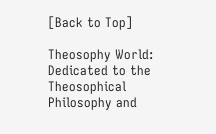[Back to Top]

Theosophy World: Dedicated to the Theosophical Philosophy and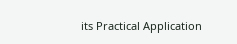its Practical Application